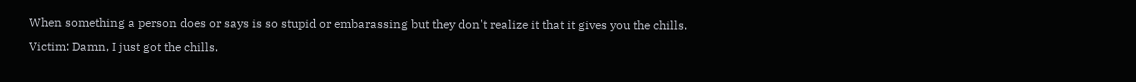When something a person does or says is so stupid or embarassing but they don't realize it that it gives you the chills.
Victim: Damn, I just got the chills.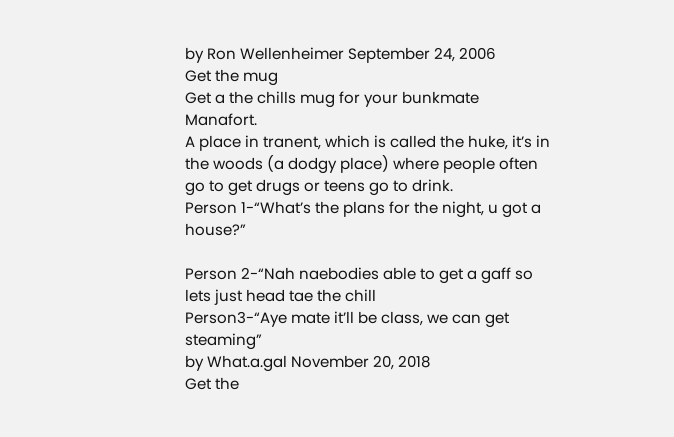by Ron Wellenheimer September 24, 2006
Get the mug
Get a the chills mug for your bunkmate Manafort.
A place in tranent, which is called the huke, it’s in the woods (a dodgy place) where people often go to get drugs or teens go to drink.
Person 1-“What’s the plans for the night, u got a house?”

Person 2-“Nah naebodies able to get a gaff so lets just head tae the chill
Person3-“Aye mate it’ll be class, we can get steaming”
by What.a.gal November 20, 2018
Get the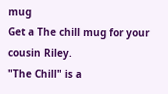mug
Get a The chill mug for your cousin Riley.
"The Chill" is a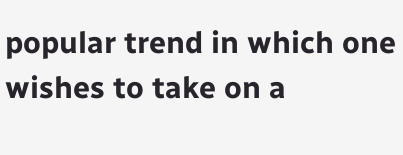popular trend in which one wishes to take on a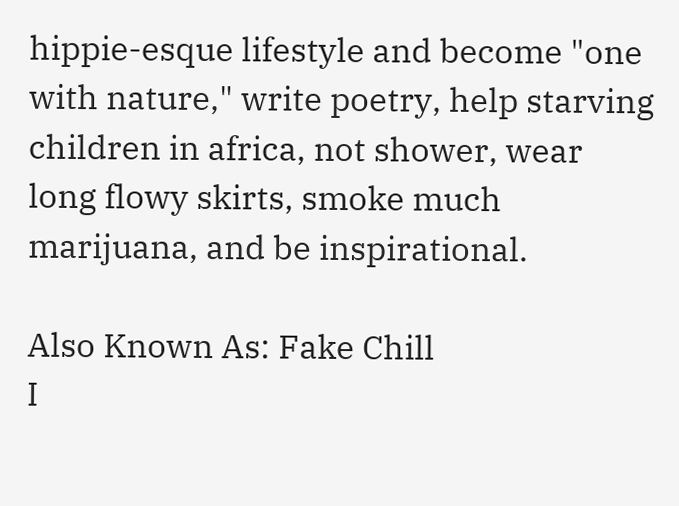hippie-esque lifestyle and become "one with nature," write poetry, help starving children in africa, not shower, wear long flowy skirts, smoke much marijuana, and be inspirational.

Also Known As: Fake Chill
I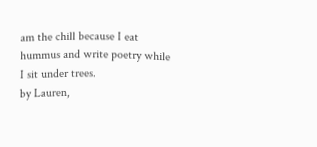am the chill because I eat hummus and write poetry while I sit under trees.
by Lauren,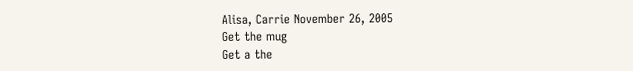Alisa, Carrie November 26, 2005
Get the mug
Get a the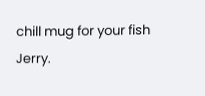chill mug for your fish Jerry.